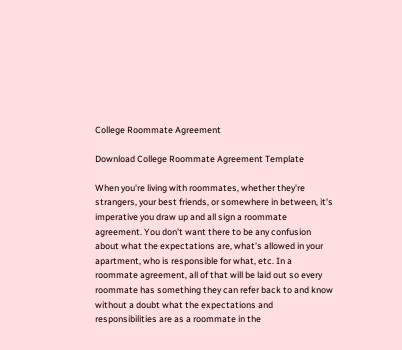College Roommate Agreement

Download College Roommate Agreement Template

When you're living with roommates, whether they're strangers, your best friends, or somewhere in between, it's imperative you draw up and all sign a roommate agreement. You don't want there to be any confusion about what the expectations are, what's allowed in your apartment, who is responsible for what, etc. In a roommate agreement, all of that will be laid out so every roommate has something they can refer back to and know without a doubt what the expectations and responsibilities are as a roommate in the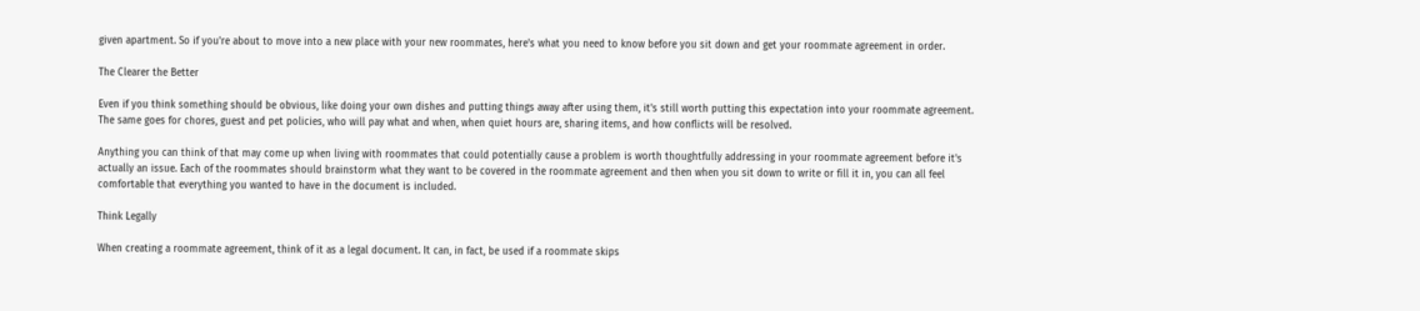given apartment. So if you're about to move into a new place with your new roommates, here's what you need to know before you sit down and get your roommate agreement in order.

The Clearer the Better

Even if you think something should be obvious, like doing your own dishes and putting things away after using them, it's still worth putting this expectation into your roommate agreement. The same goes for chores, guest and pet policies, who will pay what and when, when quiet hours are, sharing items, and how conflicts will be resolved.

Anything you can think of that may come up when living with roommates that could potentially cause a problem is worth thoughtfully addressing in your roommate agreement before it's actually an issue. Each of the roommates should brainstorm what they want to be covered in the roommate agreement and then when you sit down to write or fill it in, you can all feel comfortable that everything you wanted to have in the document is included.

Think Legally

When creating a roommate agreement, think of it as a legal document. It can, in fact, be used if a roommate skips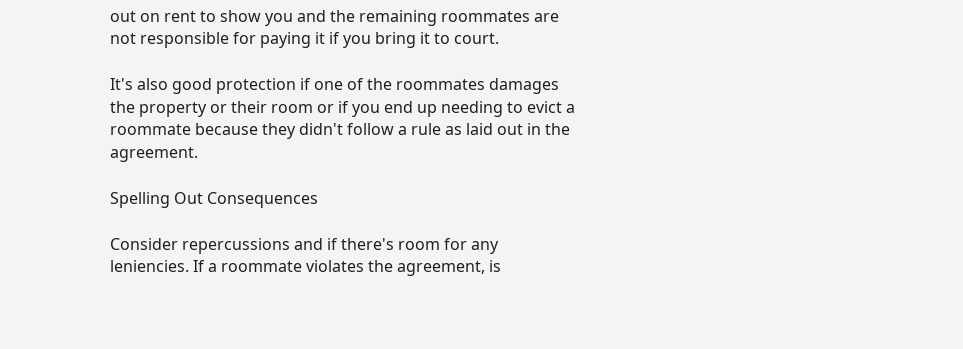out on rent to show you and the remaining roommates are not responsible for paying it if you bring it to court.

It's also good protection if one of the roommates damages the property or their room or if you end up needing to evict a roommate because they didn't follow a rule as laid out in the agreement.

Spelling Out Consequences

Consider repercussions and if there's room for any leniencies. If a roommate violates the agreement, is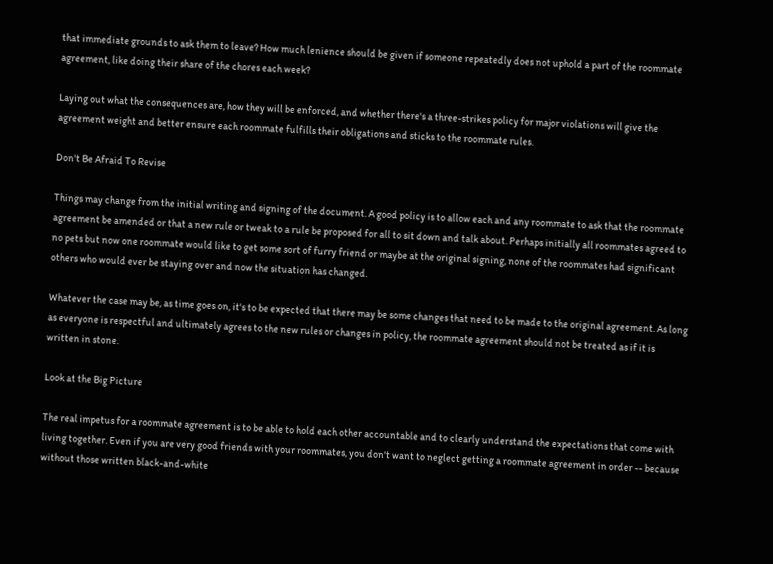that immediate grounds to ask them to leave? How much lenience should be given if someone repeatedly does not uphold a part of the roommate agreement, like doing their share of the chores each week?

Laying out what the consequences are, how they will be enforced, and whether there's a three-strikes policy for major violations will give the agreement weight and better ensure each roommate fulfills their obligations and sticks to the roommate rules.

Don't Be Afraid To Revise

Things may change from the initial writing and signing of the document. A good policy is to allow each and any roommate to ask that the roommate agreement be amended or that a new rule or tweak to a rule be proposed for all to sit down and talk about. Perhaps initially all roommates agreed to no pets but now one roommate would like to get some sort of furry friend or maybe at the original signing, none of the roommates had significant others who would ever be staying over and now the situation has changed.

Whatever the case may be, as time goes on, it's to be expected that there may be some changes that need to be made to the original agreement. As long as everyone is respectful and ultimately agrees to the new rules or changes in policy, the roommate agreement should not be treated as if it is written in stone.

Look at the Big Picture

The real impetus for a roommate agreement is to be able to hold each other accountable and to clearly understand the expectations that come with living together. Even if you are very good friends with your roommates, you don't want to neglect getting a roommate agreement in order -- because without those written black-and-white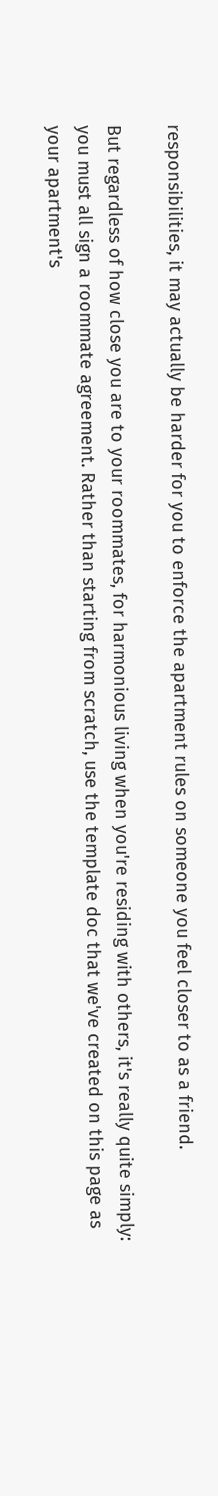responsibilities, it may actually be harder for you to enforce the apartment rules on someone you feel closer to as a friend.

But regardless of how close you are to your roommates, for harmonious living when you're residing with others, it's really quite simply: you must all sign a roommate agreement. Rather than starting from scratch, use the template doc that we've created on this page as your apartment's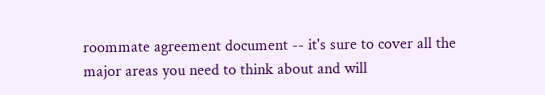roommate agreement document -- it's sure to cover all the major areas you need to think about and will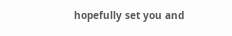hopefully set you and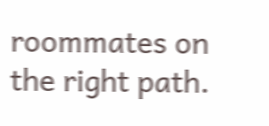roommates on the right path.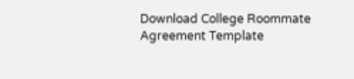Download College Roommate Agreement Template